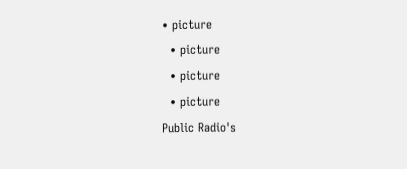• picture
  • picture
  • picture
  • picture
Public Radio's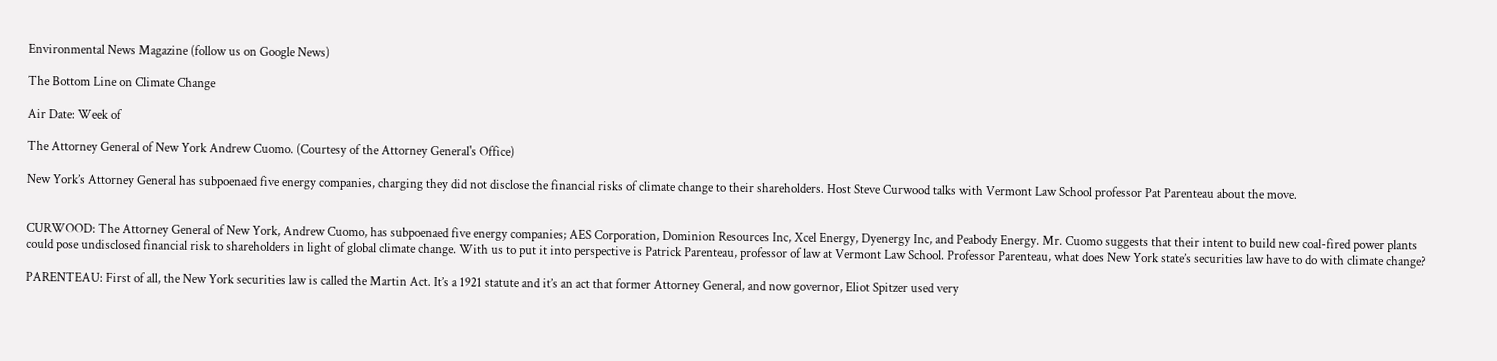Environmental News Magazine (follow us on Google News)

The Bottom Line on Climate Change

Air Date: Week of

The Attorney General of New York Andrew Cuomo. (Courtesy of the Attorney General's Office)

New York’s Attorney General has subpoenaed five energy companies, charging they did not disclose the financial risks of climate change to their shareholders. Host Steve Curwood talks with Vermont Law School professor Pat Parenteau about the move.


CURWOOD: The Attorney General of New York, Andrew Cuomo, has subpoenaed five energy companies; AES Corporation, Dominion Resources Inc, Xcel Energy, Dyenergy Inc, and Peabody Energy. Mr. Cuomo suggests that their intent to build new coal-fired power plants could pose undisclosed financial risk to shareholders in light of global climate change. With us to put it into perspective is Patrick Parenteau, professor of law at Vermont Law School. Professor Parenteau, what does New York state’s securities law have to do with climate change?

PARENTEAU: First of all, the New York securities law is called the Martin Act. It’s a 1921 statute and it’s an act that former Attorney General, and now governor, Eliot Spitzer used very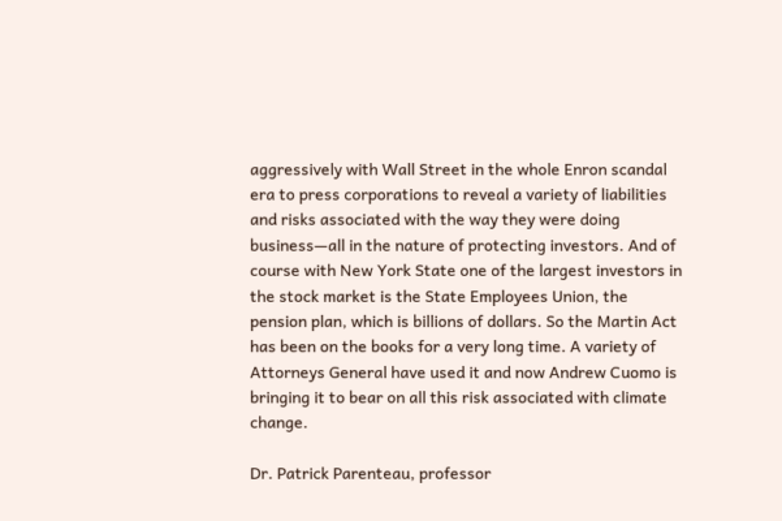aggressively with Wall Street in the whole Enron scandal era to press corporations to reveal a variety of liabilities and risks associated with the way they were doing business—all in the nature of protecting investors. And of course with New York State one of the largest investors in the stock market is the State Employees Union, the pension plan, which is billions of dollars. So the Martin Act has been on the books for a very long time. A variety of Attorneys General have used it and now Andrew Cuomo is bringing it to bear on all this risk associated with climate change.

Dr. Patrick Parenteau, professor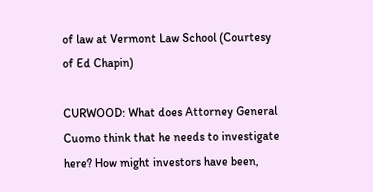of law at Vermont Law School (Courtesy of Ed Chapin)

CURWOOD: What does Attorney General Cuomo think that he needs to investigate here? How might investors have been,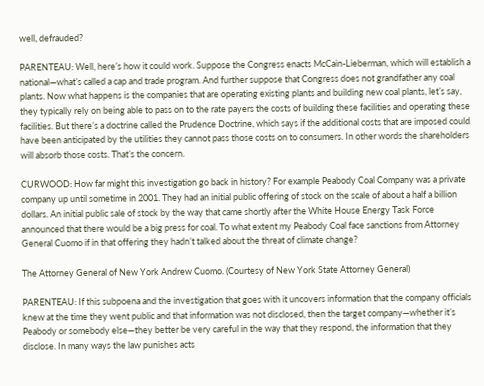well, defrauded?

PARENTEAU: Well, here’s how it could work. Suppose the Congress enacts McCain-Lieberman, which will establish a national—what’s called a cap and trade program. And further suppose that Congress does not grandfather any coal plants. Now what happens is the companies that are operating existing plants and building new coal plants, let’s say, they typically rely on being able to pass on to the rate payers the costs of building these facilities and operating these facilities. But there’s a doctrine called the Prudence Doctrine, which says if the additional costs that are imposed could have been anticipated by the utilities they cannot pass those costs on to consumers. In other words the shareholders will absorb those costs. That’s the concern.

CURWOOD: How far might this investigation go back in history? For example Peabody Coal Company was a private company up until sometime in 2001. They had an initial public offering of stock on the scale of about a half a billion dollars. An initial public sale of stock by the way that came shortly after the White House Energy Task Force announced that there would be a big press for coal. To what extent my Peabody Coal face sanctions from Attorney General Cuomo if in that offering they hadn’t talked about the threat of climate change?

The Attorney General of New York Andrew Cuomo. (Courtesy of New York State Attorney General)

PARENTEAU: If this subpoena and the investigation that goes with it uncovers information that the company officials knew at the time they went public and that information was not disclosed, then the target company—whether it’s Peabody or somebody else—they better be very careful in the way that they respond, the information that they disclose. In many ways the law punishes acts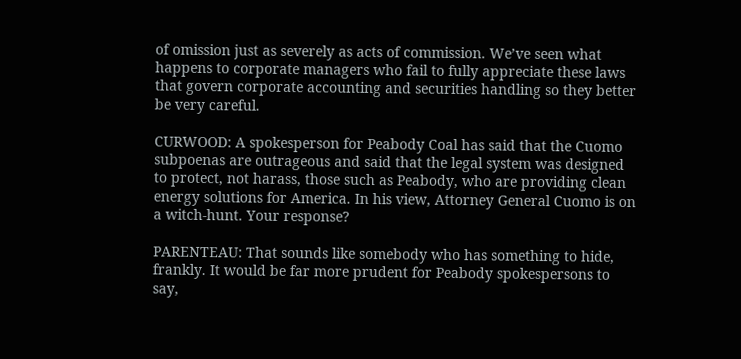of omission just as severely as acts of commission. We’ve seen what happens to corporate managers who fail to fully appreciate these laws that govern corporate accounting and securities handling so they better be very careful.

CURWOOD: A spokesperson for Peabody Coal has said that the Cuomo subpoenas are outrageous and said that the legal system was designed to protect, not harass, those such as Peabody, who are providing clean energy solutions for America. In his view, Attorney General Cuomo is on a witch-hunt. Your response?

PARENTEAU: That sounds like somebody who has something to hide, frankly. It would be far more prudent for Peabody spokespersons to say,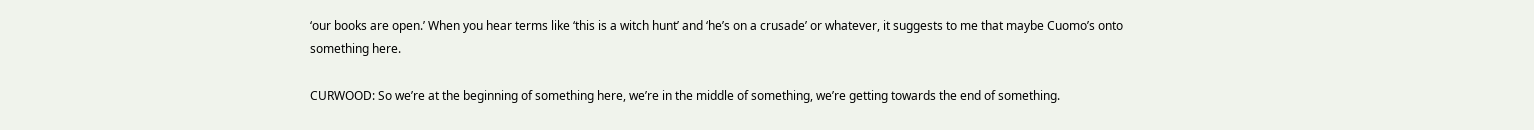‘our books are open.’ When you hear terms like ‘this is a witch hunt’ and ‘he’s on a crusade’ or whatever, it suggests to me that maybe Cuomo’s onto something here.

CURWOOD: So we’re at the beginning of something here, we’re in the middle of something, we’re getting towards the end of something.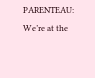PARENTEAU: We’re at the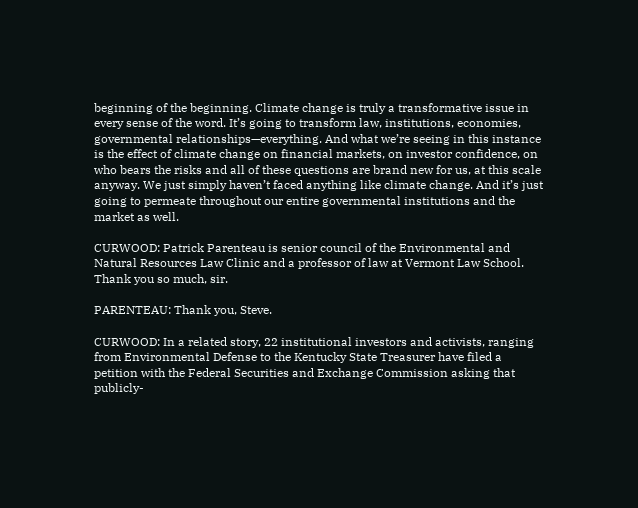beginning of the beginning. Climate change is truly a transformative issue in every sense of the word. It’s going to transform law, institutions, economies, governmental relationships—everything. And what we’re seeing in this instance is the effect of climate change on financial markets, on investor confidence, on who bears the risks and all of these questions are brand new for us, at this scale anyway. We just simply haven’t faced anything like climate change. And it’s just going to permeate throughout our entire governmental institutions and the market as well.

CURWOOD: Patrick Parenteau is senior council of the Environmental and Natural Resources Law Clinic and a professor of law at Vermont Law School. Thank you so much, sir.

PARENTEAU: Thank you, Steve.

CURWOOD: In a related story, 22 institutional investors and activists, ranging from Environmental Defense to the Kentucky State Treasurer have filed a petition with the Federal Securities and Exchange Commission asking that publicly-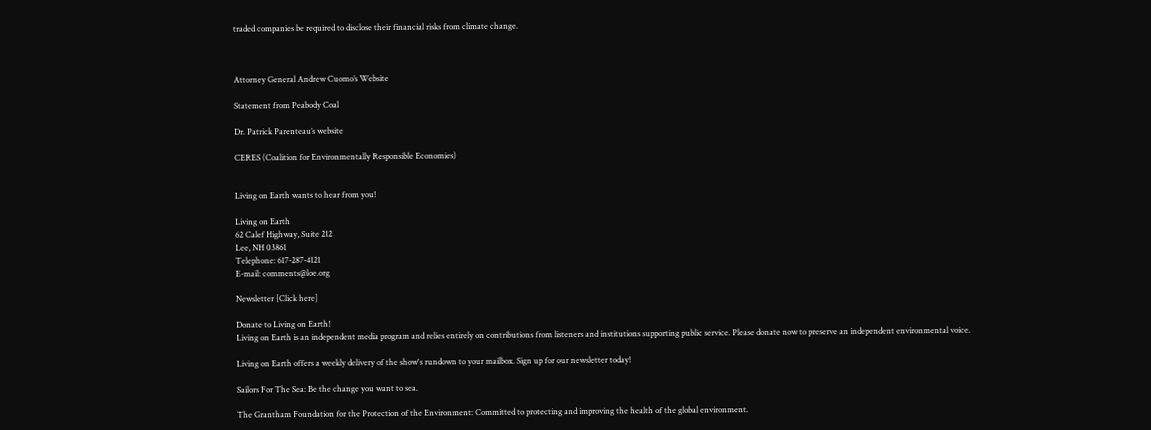traded companies be required to disclose their financial risks from climate change.



Attorney General Andrew Cuomo’s Website

Statement from Peabody Coal

Dr. Patrick Parenteau’s website

CERES (Coalition for Environmentally Responsible Economies)


Living on Earth wants to hear from you!

Living on Earth
62 Calef Highway, Suite 212
Lee, NH 03861
Telephone: 617-287-4121
E-mail: comments@loe.org

Newsletter [Click here]

Donate to Living on Earth!
Living on Earth is an independent media program and relies entirely on contributions from listeners and institutions supporting public service. Please donate now to preserve an independent environmental voice.

Living on Earth offers a weekly delivery of the show's rundown to your mailbox. Sign up for our newsletter today!

Sailors For The Sea: Be the change you want to sea.

The Grantham Foundation for the Protection of the Environment: Committed to protecting and improving the health of the global environment.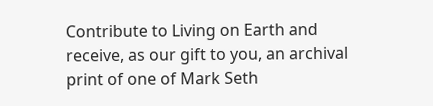Contribute to Living on Earth and receive, as our gift to you, an archival print of one of Mark Seth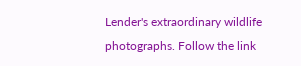Lender's extraordinary wildlife photographs. Follow the link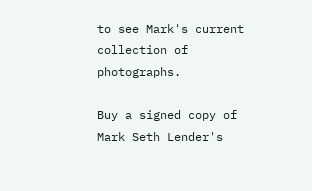to see Mark's current collection of photographs.

Buy a signed copy of Mark Seth Lender's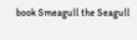book Smeagull the Seagull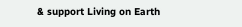& support Living on Earth